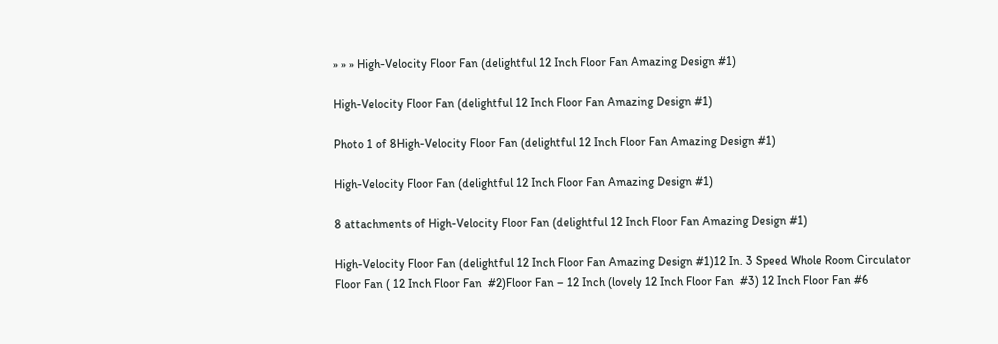» » » High-Velocity Floor Fan (delightful 12 Inch Floor Fan Amazing Design #1)

High-Velocity Floor Fan (delightful 12 Inch Floor Fan Amazing Design #1)

Photo 1 of 8High-Velocity Floor Fan (delightful 12 Inch Floor Fan Amazing Design #1)

High-Velocity Floor Fan (delightful 12 Inch Floor Fan Amazing Design #1)

8 attachments of High-Velocity Floor Fan (delightful 12 Inch Floor Fan Amazing Design #1)

High-Velocity Floor Fan (delightful 12 Inch Floor Fan Amazing Design #1)12 In. 3 Speed Whole Room Circulator Floor Fan ( 12 Inch Floor Fan  #2)Floor Fan – 12 Inch (lovely 12 Inch Floor Fan  #3) 12 Inch Floor Fan #6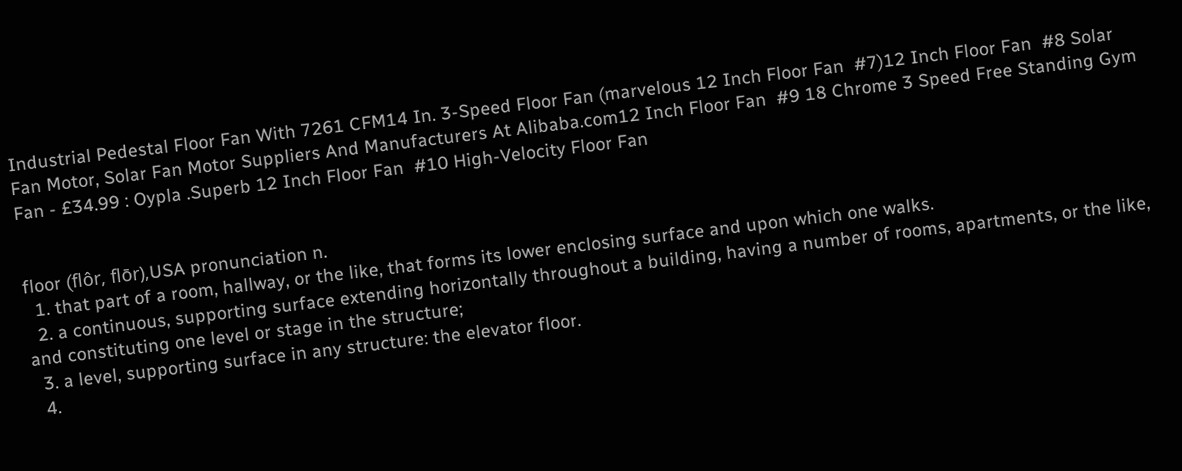Industrial Pedestal Floor Fan With 7261 CFM14 In. 3-Speed Floor Fan (marvelous 12 Inch Floor Fan  #7)12 Inch Floor Fan  #8 Solar Fan Motor, Solar Fan Motor Suppliers And Manufacturers At Alibaba.com12 Inch Floor Fan  #9 18 Chrome 3 Speed Free Standing Gym Fan - £34.99 : Oypla .Superb 12 Inch Floor Fan  #10 High-Velocity Floor Fan


floor (flôr, flōr),USA pronunciation n.
  1. that part of a room, hallway, or the like, that forms its lower enclosing surface and upon which one walks.
  2. a continuous, supporting surface extending horizontally throughout a building, having a number of rooms, apartments, or the like, and constituting one level or stage in the structure;
  3. a level, supporting surface in any structure: the elevator floor.
  4.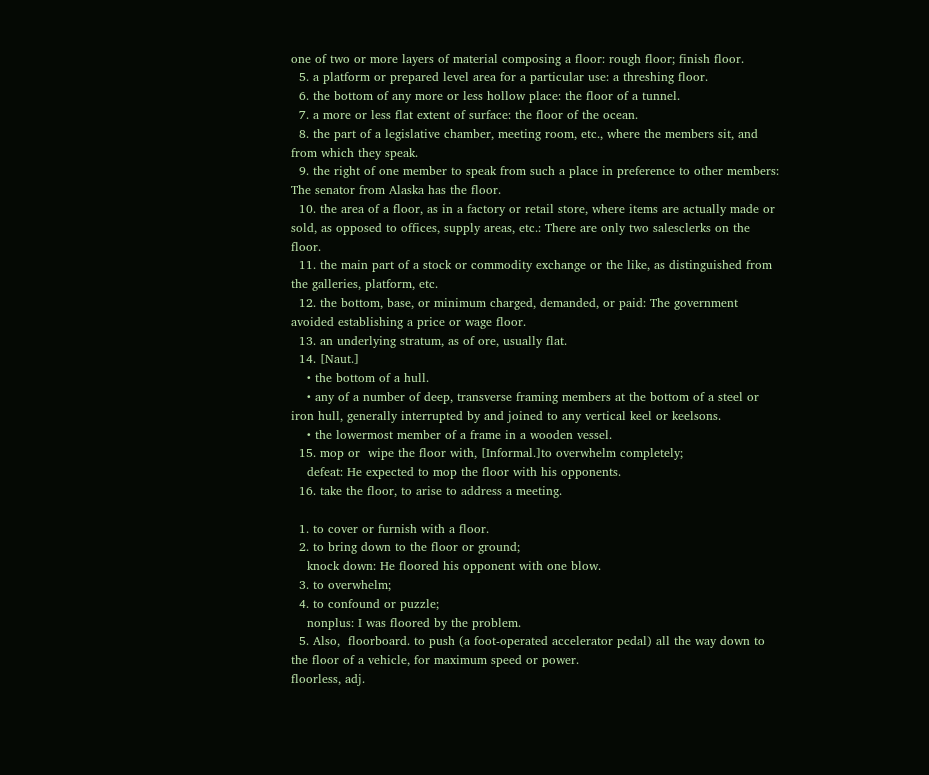one of two or more layers of material composing a floor: rough floor; finish floor.
  5. a platform or prepared level area for a particular use: a threshing floor.
  6. the bottom of any more or less hollow place: the floor of a tunnel.
  7. a more or less flat extent of surface: the floor of the ocean.
  8. the part of a legislative chamber, meeting room, etc., where the members sit, and from which they speak.
  9. the right of one member to speak from such a place in preference to other members: The senator from Alaska has the floor.
  10. the area of a floor, as in a factory or retail store, where items are actually made or sold, as opposed to offices, supply areas, etc.: There are only two salesclerks on the floor.
  11. the main part of a stock or commodity exchange or the like, as distinguished from the galleries, platform, etc.
  12. the bottom, base, or minimum charged, demanded, or paid: The government avoided establishing a price or wage floor.
  13. an underlying stratum, as of ore, usually flat.
  14. [Naut.]
    • the bottom of a hull.
    • any of a number of deep, transverse framing members at the bottom of a steel or iron hull, generally interrupted by and joined to any vertical keel or keelsons.
    • the lowermost member of a frame in a wooden vessel.
  15. mop or  wipe the floor with, [Informal.]to overwhelm completely;
    defeat: He expected to mop the floor with his opponents.
  16. take the floor, to arise to address a meeting.

  1. to cover or furnish with a floor.
  2. to bring down to the floor or ground;
    knock down: He floored his opponent with one blow.
  3. to overwhelm;
  4. to confound or puzzle;
    nonplus: I was floored by the problem.
  5. Also,  floorboard. to push (a foot-operated accelerator pedal) all the way down to the floor of a vehicle, for maximum speed or power.
floorless, adj.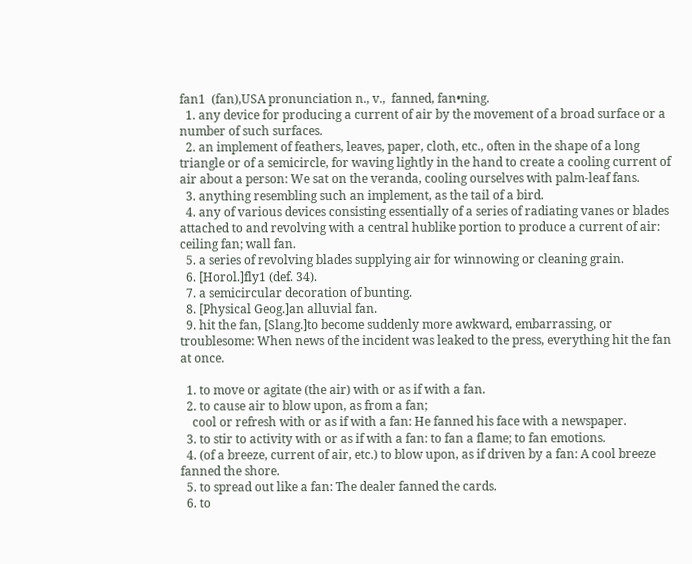fan1  (fan),USA pronunciation n., v.,  fanned, fan•ning.
  1. any device for producing a current of air by the movement of a broad surface or a number of such surfaces.
  2. an implement of feathers, leaves, paper, cloth, etc., often in the shape of a long triangle or of a semicircle, for waving lightly in the hand to create a cooling current of air about a person: We sat on the veranda, cooling ourselves with palm-leaf fans.
  3. anything resembling such an implement, as the tail of a bird.
  4. any of various devices consisting essentially of a series of radiating vanes or blades attached to and revolving with a central hublike portion to produce a current of air: ceiling fan; wall fan.
  5. a series of revolving blades supplying air for winnowing or cleaning grain.
  6. [Horol.]fly1 (def. 34).
  7. a semicircular decoration of bunting.
  8. [Physical Geog.]an alluvial fan.
  9. hit the fan, [Slang.]to become suddenly more awkward, embarrassing, or troublesome: When news of the incident was leaked to the press, everything hit the fan at once.

  1. to move or agitate (the air) with or as if with a fan.
  2. to cause air to blow upon, as from a fan;
    cool or refresh with or as if with a fan: He fanned his face with a newspaper.
  3. to stir to activity with or as if with a fan: to fan a flame; to fan emotions.
  4. (of a breeze, current of air, etc.) to blow upon, as if driven by a fan: A cool breeze fanned the shore.
  5. to spread out like a fan: The dealer fanned the cards.
  6. to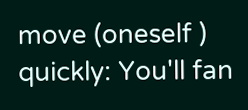move (oneself ) quickly: You'll fan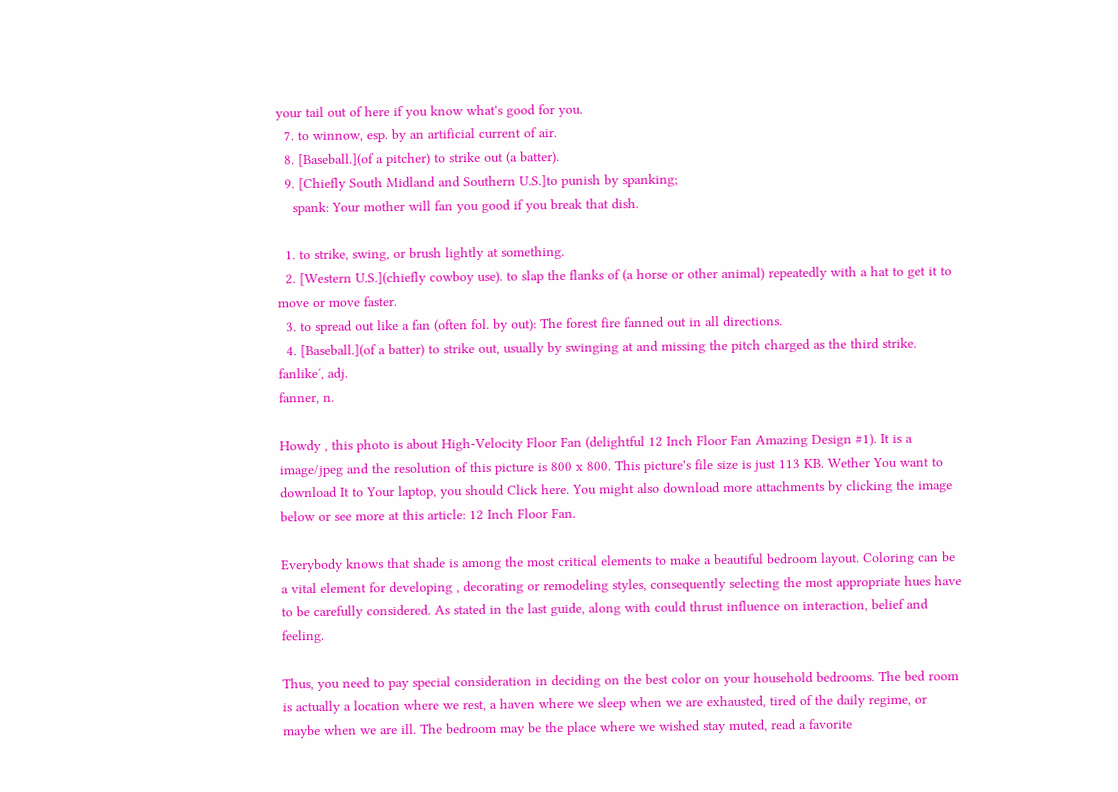your tail out of here if you know what's good for you.
  7. to winnow, esp. by an artificial current of air.
  8. [Baseball.](of a pitcher) to strike out (a batter).
  9. [Chiefly South Midland and Southern U.S.]to punish by spanking;
    spank: Your mother will fan you good if you break that dish.

  1. to strike, swing, or brush lightly at something.
  2. [Western U.S.](chiefly cowboy use). to slap the flanks of (a horse or other animal) repeatedly with a hat to get it to move or move faster.
  3. to spread out like a fan (often fol. by out): The forest fire fanned out in all directions.
  4. [Baseball.](of a batter) to strike out, usually by swinging at and missing the pitch charged as the third strike.
fanlike′, adj.
fanner, n.

Howdy , this photo is about High-Velocity Floor Fan (delightful 12 Inch Floor Fan Amazing Design #1). It is a image/jpeg and the resolution of this picture is 800 x 800. This picture's file size is just 113 KB. Wether You want to download It to Your laptop, you should Click here. You might also download more attachments by clicking the image below or see more at this article: 12 Inch Floor Fan.

Everybody knows that shade is among the most critical elements to make a beautiful bedroom layout. Coloring can be a vital element for developing , decorating or remodeling styles, consequently selecting the most appropriate hues have to be carefully considered. As stated in the last guide, along with could thrust influence on interaction, belief and feeling.

Thus, you need to pay special consideration in deciding on the best color on your household bedrooms. The bed room is actually a location where we rest, a haven where we sleep when we are exhausted, tired of the daily regime, or maybe when we are ill. The bedroom may be the place where we wished stay muted, read a favorite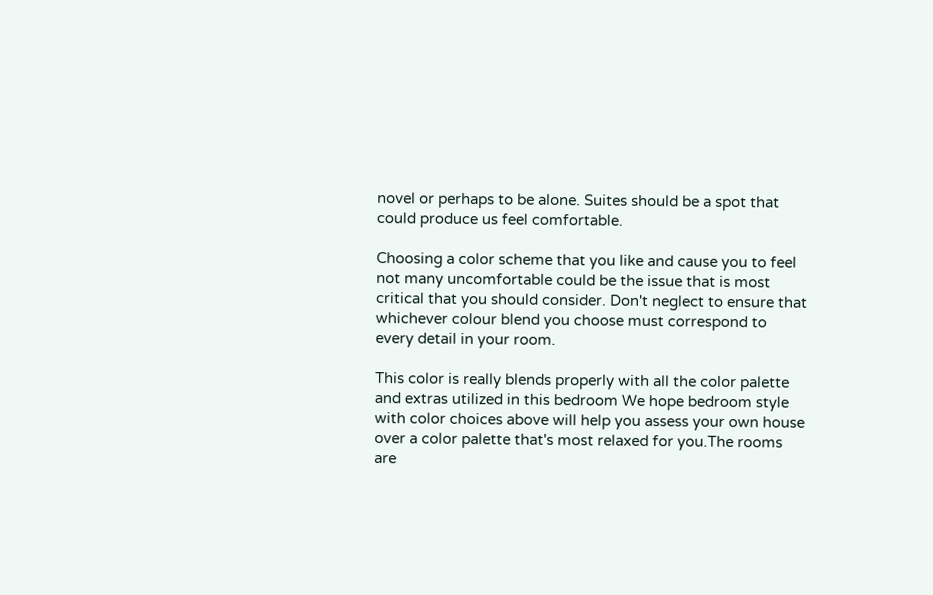novel or perhaps to be alone. Suites should be a spot that could produce us feel comfortable.

Choosing a color scheme that you like and cause you to feel not many uncomfortable could be the issue that is most critical that you should consider. Don't neglect to ensure that whichever colour blend you choose must correspond to every detail in your room.

This color is really blends properly with all the color palette and extras utilized in this bedroom We hope bedroom style with color choices above will help you assess your own house over a color palette that's most relaxed for you.The rooms are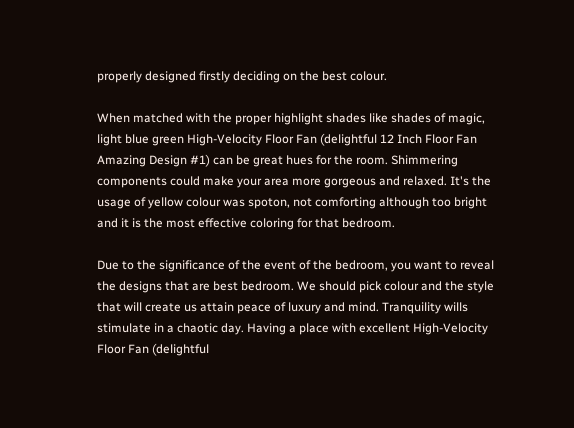properly designed firstly deciding on the best colour.

When matched with the proper highlight shades like shades of magic, light blue green High-Velocity Floor Fan (delightful 12 Inch Floor Fan Amazing Design #1) can be great hues for the room. Shimmering components could make your area more gorgeous and relaxed. It's the usage of yellow colour was spoton, not comforting although too bright and it is the most effective coloring for that bedroom.

Due to the significance of the event of the bedroom, you want to reveal the designs that are best bedroom. We should pick colour and the style that will create us attain peace of luxury and mind. Tranquility wills stimulate in a chaotic day. Having a place with excellent High-Velocity Floor Fan (delightful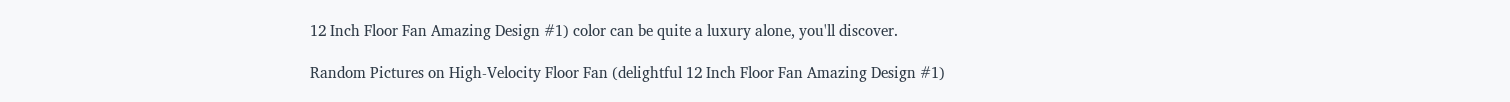12 Inch Floor Fan Amazing Design #1) color can be quite a luxury alone, you'll discover.

Random Pictures on High-Velocity Floor Fan (delightful 12 Inch Floor Fan Amazing Design #1)